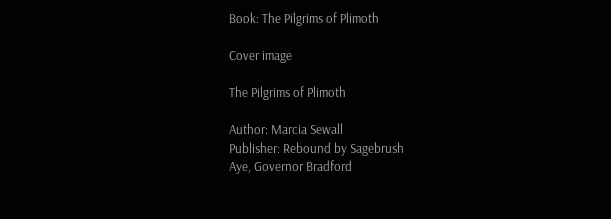Book: The Pilgrims of Plimoth

Cover image

The Pilgrims of Plimoth

Author: Marcia Sewall
Publisher: Rebound by Sagebrush
Aye, Governor Bradford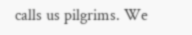calls us pilgrims. We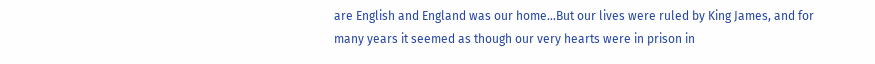are English and England was our home…But our lives were ruled by King James, and for many years it seemed as though our very hearts were in prison in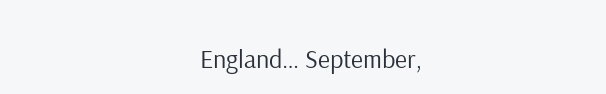England… September,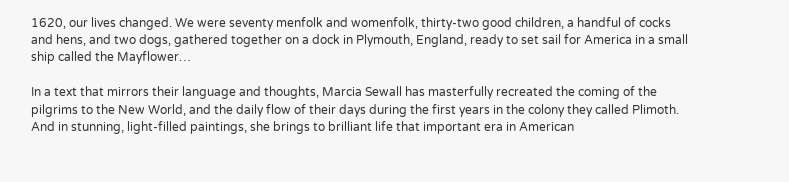1620, our lives changed. We were seventy menfolk and womenfolk, thirty-two good children, a handful of cocks and hens, and two dogs, gathered together on a dock in Plymouth, England, ready to set sail for America in a small ship called the Mayflower…

In a text that mirrors their language and thoughts, Marcia Sewall has masterfully recreated the coming of the pilgrims to the New World, and the daily flow of their days during the first years in the colony they called Plimoth. And in stunning, light-filled paintings, she brings to brilliant life that important era in American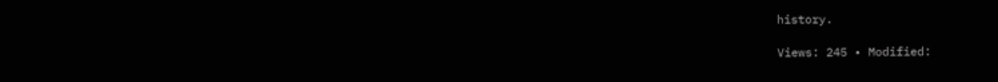history.

Views: 245 • Modified: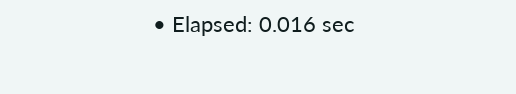• Elapsed: 0.016 sec